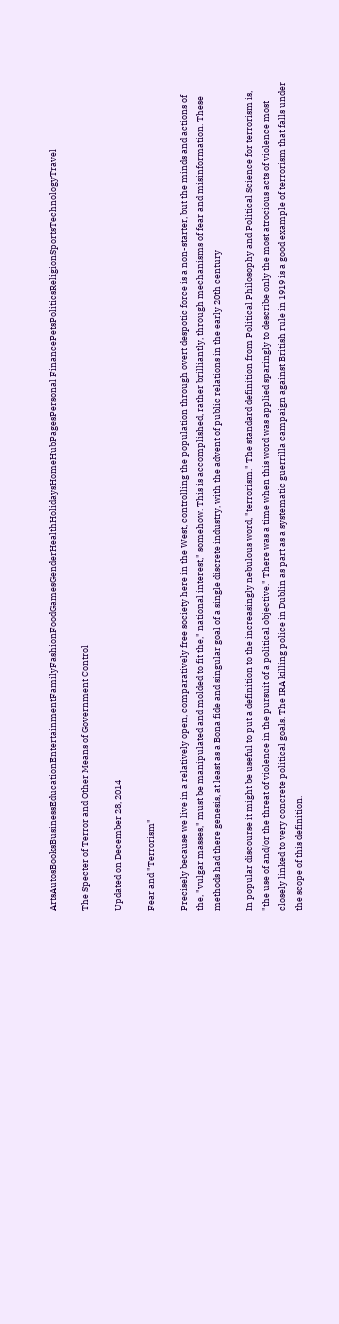ArtsAutosBooksBusinessEducationEntertainmentFamilyFashionFoodGamesGenderHealthHolidaysHomeHubPagesPersonal FinancePetsPoliticsReligionSportsTechnologyTravel

The Specter of Terror and Other Means of Government Control

Updated on December 28, 2014

Fear and "Terrorism"

Precisely because we live in a relatively open, comparatively free society here in the West, controlling the population through overt despotic force is a non-starter, but the minds and actions of the, "vulgar masses," must be manipulated and molded to fit the," national interest," somehow. This is accomplished, rather brilliantly, through mechanisms of fear and misinformation. These methods had there genesis, at least as a Bona fide and singular goal of a single discrete industry, with the advent of public relations in the early 20th century

In popular discourse it might be useful to put a definition to the increasingly nebulous word, "terrorism." The standard definition from Political Philosophy and Political Science for terrorism is, "the use of and/or the threat of violence in the pursuit of a political objective." There was a time when this word was applied sparingly to describe only the most atrocious acts of violence most closely linked to very concrete political goals. The IRA killing police in Dublin as part as a systematic guerrilla campaign against British rule in 1919 is a good example of terrorism that falls under the scope of this definition.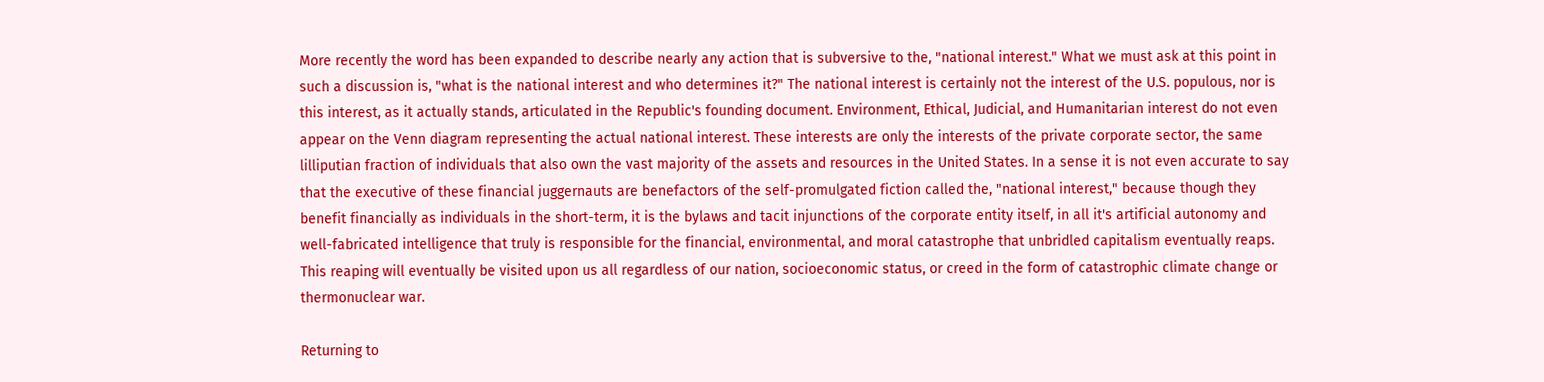More recently the word has been expanded to describe nearly any action that is subversive to the, "national interest." What we must ask at this point in such a discussion is, "what is the national interest and who determines it?" The national interest is certainly not the interest of the U.S. populous, nor is this interest, as it actually stands, articulated in the Republic's founding document. Environment, Ethical, Judicial, and Humanitarian interest do not even appear on the Venn diagram representing the actual national interest. These interests are only the interests of the private corporate sector, the same lilliputian fraction of individuals that also own the vast majority of the assets and resources in the United States. In a sense it is not even accurate to say that the executive of these financial juggernauts are benefactors of the self-promulgated fiction called the, "national interest," because though they benefit financially as individuals in the short-term, it is the bylaws and tacit injunctions of the corporate entity itself, in all it's artificial autonomy and well-fabricated intelligence that truly is responsible for the financial, environmental, and moral catastrophe that unbridled capitalism eventually reaps. This reaping will eventually be visited upon us all regardless of our nation, socioeconomic status, or creed in the form of catastrophic climate change or thermonuclear war.

Returning to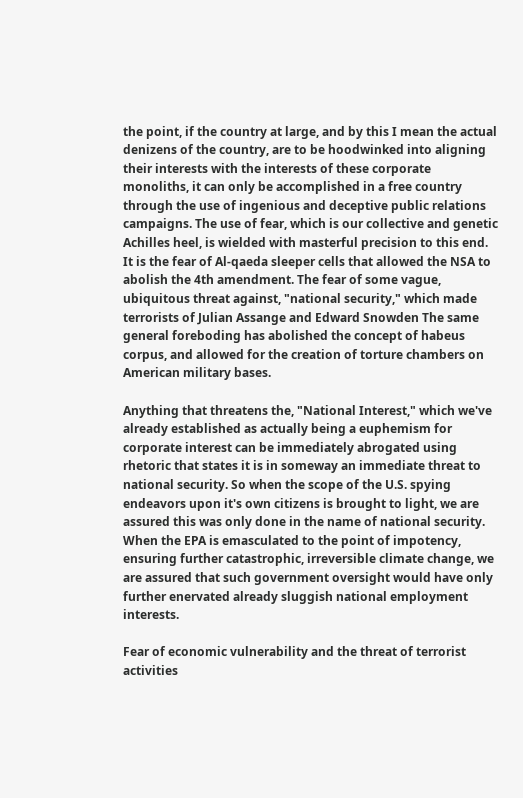the point, if the country at large, and by this I mean the actual denizens of the country, are to be hoodwinked into aligning their interests with the interests of these corporate monoliths, it can only be accomplished in a free country through the use of ingenious and deceptive public relations campaigns. The use of fear, which is our collective and genetic Achilles heel, is wielded with masterful precision to this end. It is the fear of Al-qaeda sleeper cells that allowed the NSA to abolish the 4th amendment. The fear of some vague, ubiquitous threat against, "national security," which made terrorists of Julian Assange and Edward Snowden The same general foreboding has abolished the concept of habeus corpus, and allowed for the creation of torture chambers on American military bases.

Anything that threatens the, "National Interest," which we've already established as actually being a euphemism for corporate interest can be immediately abrogated using rhetoric that states it is in someway an immediate threat to national security. So when the scope of the U.S. spying endeavors upon it's own citizens is brought to light, we are assured this was only done in the name of national security. When the EPA is emasculated to the point of impotency, ensuring further catastrophic, irreversible climate change, we are assured that such government oversight would have only further enervated already sluggish national employment interests.

Fear of economic vulnerability and the threat of terrorist activities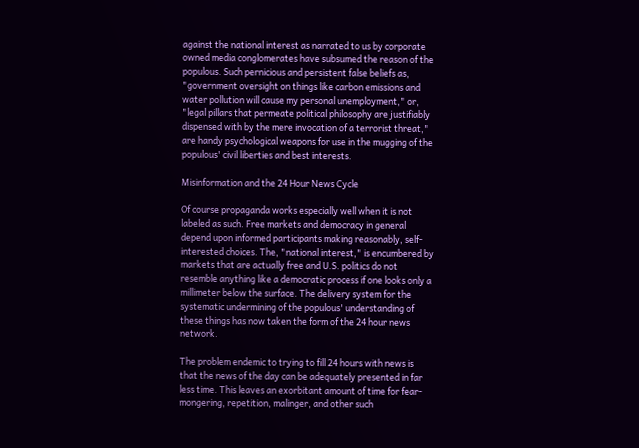against the national interest as narrated to us by corporate owned media conglomerates have subsumed the reason of the populous. Such pernicious and persistent false beliefs as, "government oversight on things like carbon emissions and water pollution will cause my personal unemployment," or, "legal pillars that permeate political philosophy are justifiably dispensed with by the mere invocation of a terrorist threat," are handy psychological weapons for use in the mugging of the populous' civil liberties and best interests.

Misinformation and the 24 Hour News Cycle

Of course propaganda works especially well when it is not labeled as such. Free markets and democracy in general depend upon informed participants making reasonably, self-interested choices. The, "national interest," is encumbered by markets that are actually free and U.S. politics do not resemble anything like a democratic process if one looks only a millimeter below the surface. The delivery system for the systematic undermining of the populous' understanding of these things has now taken the form of the 24 hour news network.

The problem endemic to trying to fill 24 hours with news is that the news of the day can be adequately presented in far less time. This leaves an exorbitant amount of time for fear-mongering, repetition, malinger, and other such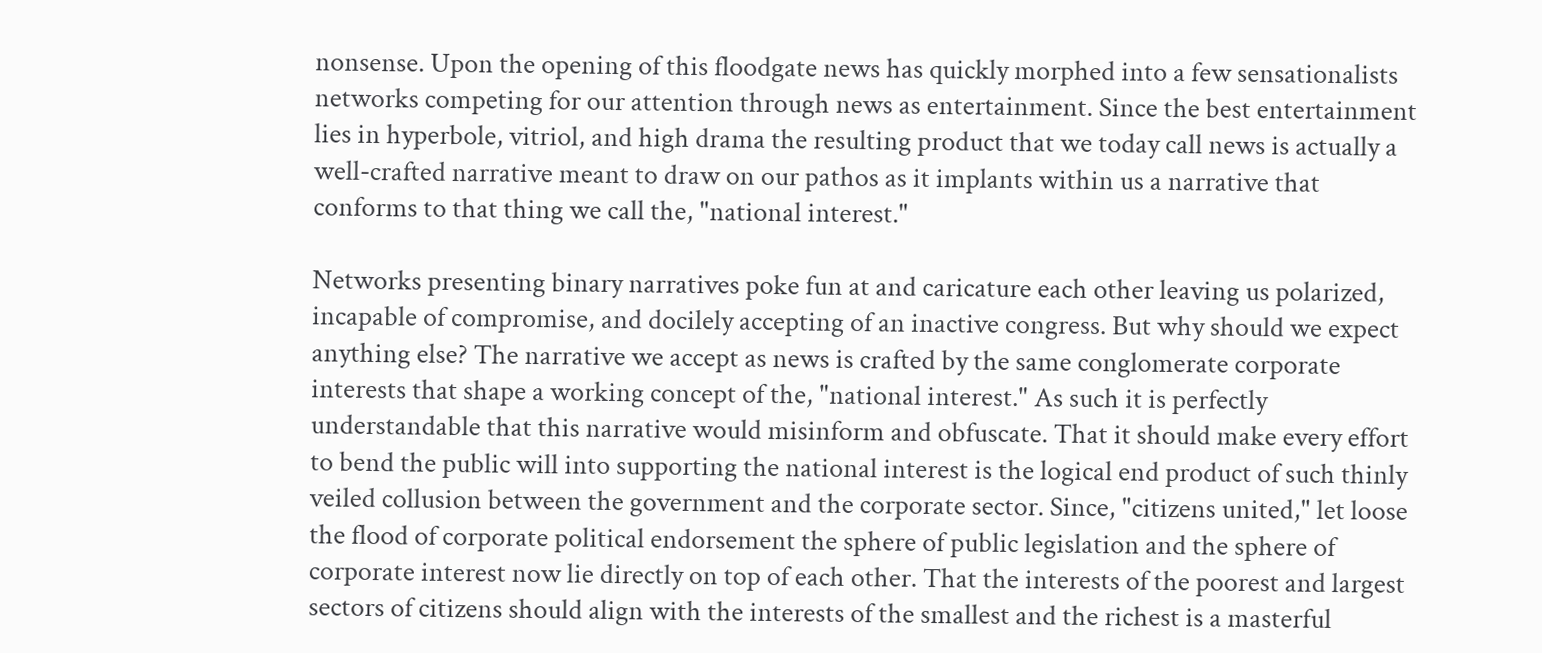nonsense. Upon the opening of this floodgate news has quickly morphed into a few sensationalists networks competing for our attention through news as entertainment. Since the best entertainment lies in hyperbole, vitriol, and high drama the resulting product that we today call news is actually a well-crafted narrative meant to draw on our pathos as it implants within us a narrative that conforms to that thing we call the, "national interest."

Networks presenting binary narratives poke fun at and caricature each other leaving us polarized, incapable of compromise, and docilely accepting of an inactive congress. But why should we expect anything else? The narrative we accept as news is crafted by the same conglomerate corporate interests that shape a working concept of the, "national interest." As such it is perfectly understandable that this narrative would misinform and obfuscate. That it should make every effort to bend the public will into supporting the national interest is the logical end product of such thinly veiled collusion between the government and the corporate sector. Since, "citizens united," let loose the flood of corporate political endorsement the sphere of public legislation and the sphere of corporate interest now lie directly on top of each other. That the interests of the poorest and largest sectors of citizens should align with the interests of the smallest and the richest is a masterful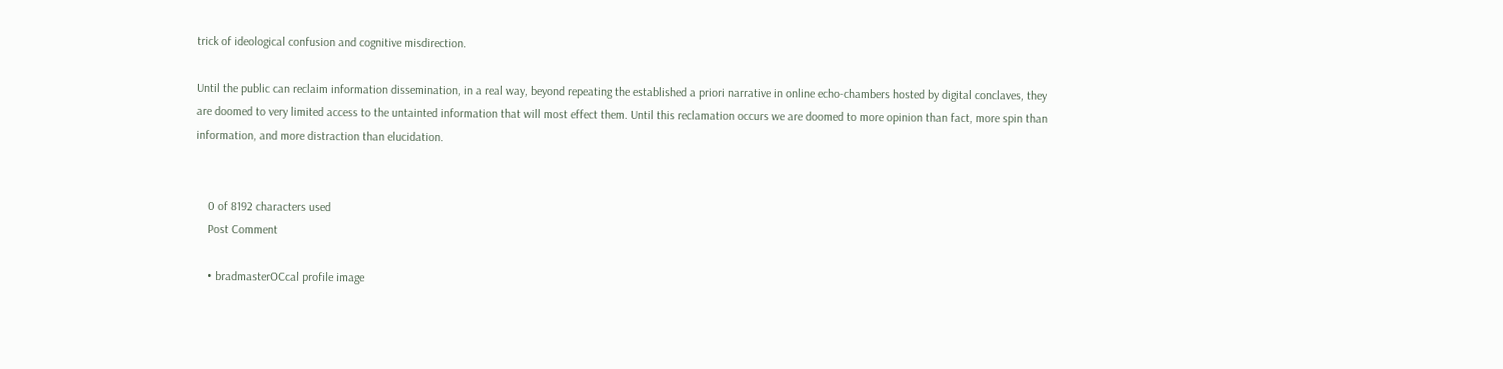trick of ideological confusion and cognitive misdirection.

Until the public can reclaim information dissemination, in a real way, beyond repeating the established a priori narrative in online echo-chambers hosted by digital conclaves, they are doomed to very limited access to the untainted information that will most effect them. Until this reclamation occurs we are doomed to more opinion than fact, more spin than information, and more distraction than elucidation.


    0 of 8192 characters used
    Post Comment

    • bradmasterOCcal profile image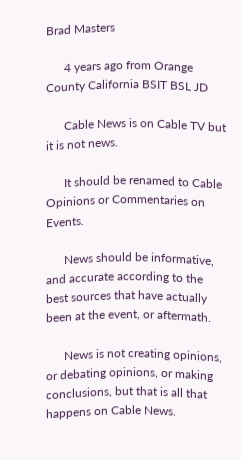Brad Masters

      4 years ago from Orange County California BSIT BSL JD

      Cable News is on Cable TV but it is not news.

      It should be renamed to Cable Opinions or Commentaries on Events.

      News should be informative, and accurate according to the best sources that have actually been at the event, or aftermath.

      News is not creating opinions, or debating opinions, or making conclusions, but that is all that happens on Cable News.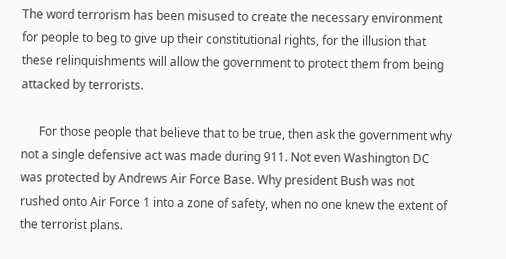The word terrorism has been misused to create the necessary environment for people to beg to give up their constitutional rights, for the illusion that these relinquishments will allow the government to protect them from being attacked by terrorists.

      For those people that believe that to be true, then ask the government why not a single defensive act was made during 911. Not even Washington DC was protected by Andrews Air Force Base. Why president Bush was not rushed onto Air Force 1 into a zone of safety, when no one knew the extent of the terrorist plans.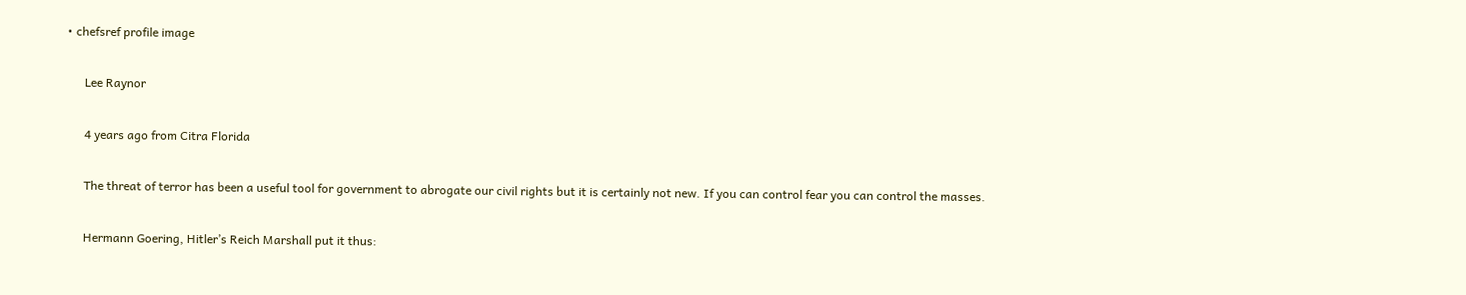• chefsref profile image

      Lee Raynor

      4 years ago from Citra Florida

      The threat of terror has been a useful tool for government to abrogate our civil rights but it is certainly not new. If you can control fear you can control the masses.

      Hermann Goering, Hitler’s Reich Marshall put it thus: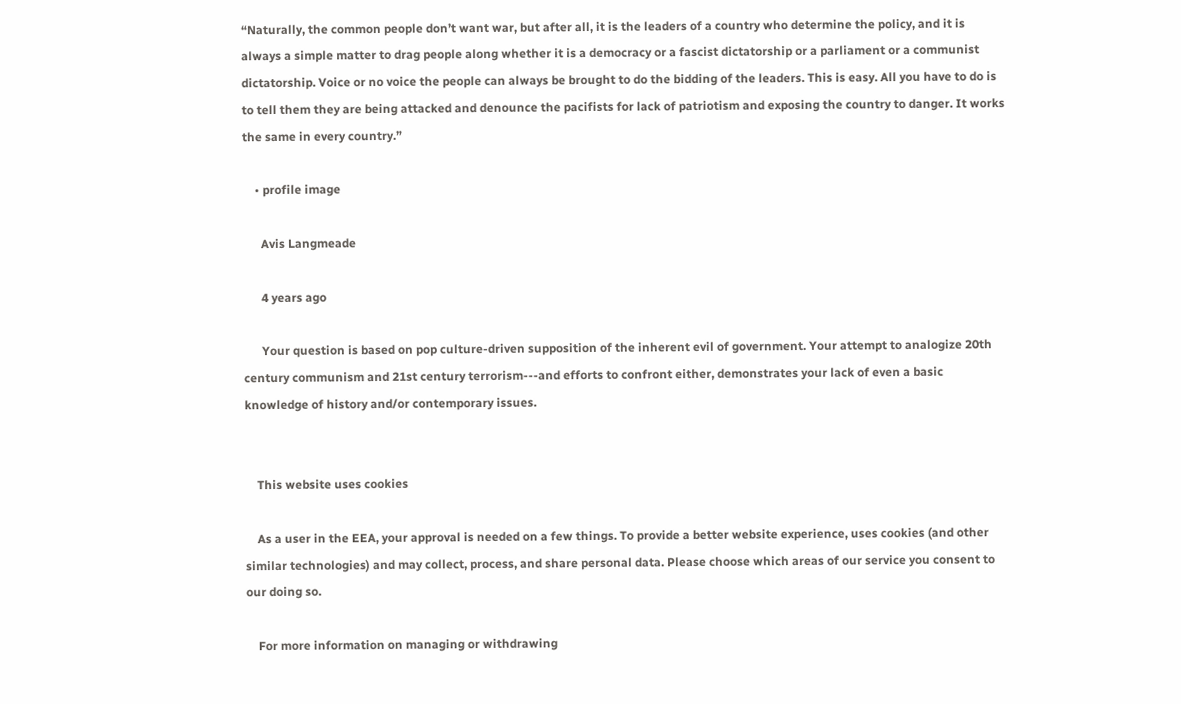“Naturally, the common people don’t want war, but after all, it is the leaders of a country who determine the policy, and it is always a simple matter to drag people along whether it is a democracy or a fascist dictatorship or a parliament or a communist dictatorship. Voice or no voice the people can always be brought to do the bidding of the leaders. This is easy. All you have to do is to tell them they are being attacked and denounce the pacifists for lack of patriotism and exposing the country to danger. It works the same in every country.”

    • profile image

      Avis Langmeade

      4 years ago

      Your question is based on pop culture-driven supposition of the inherent evil of government. Your attempt to analogize 20th century communism and 21st century terrorism---and efforts to confront either, demonstrates your lack of even a basic knowledge of history and/or contemporary issues.


    This website uses cookies

    As a user in the EEA, your approval is needed on a few things. To provide a better website experience, uses cookies (and other similar technologies) and may collect, process, and share personal data. Please choose which areas of our service you consent to our doing so.

    For more information on managing or withdrawing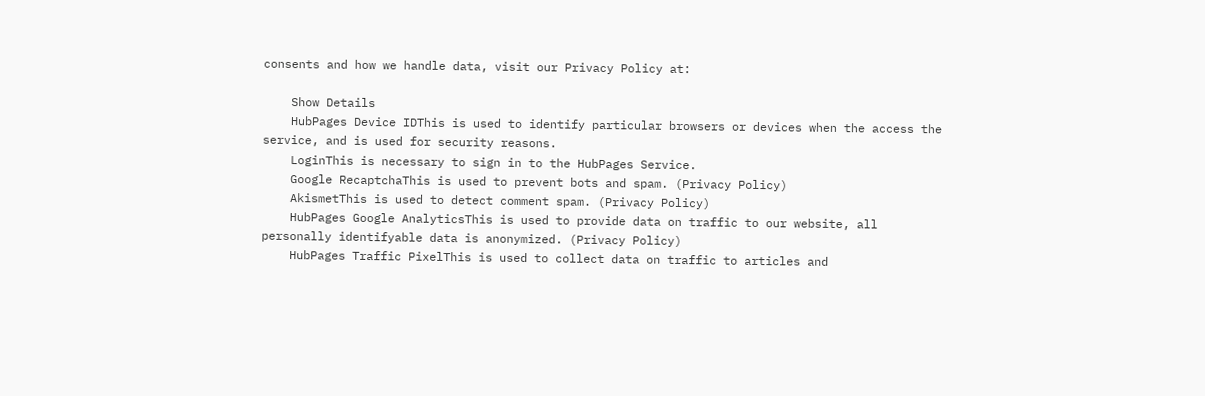consents and how we handle data, visit our Privacy Policy at:

    Show Details
    HubPages Device IDThis is used to identify particular browsers or devices when the access the service, and is used for security reasons.
    LoginThis is necessary to sign in to the HubPages Service.
    Google RecaptchaThis is used to prevent bots and spam. (Privacy Policy)
    AkismetThis is used to detect comment spam. (Privacy Policy)
    HubPages Google AnalyticsThis is used to provide data on traffic to our website, all personally identifyable data is anonymized. (Privacy Policy)
    HubPages Traffic PixelThis is used to collect data on traffic to articles and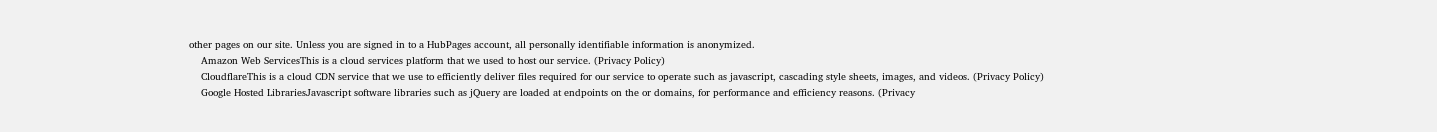other pages on our site. Unless you are signed in to a HubPages account, all personally identifiable information is anonymized.
    Amazon Web ServicesThis is a cloud services platform that we used to host our service. (Privacy Policy)
    CloudflareThis is a cloud CDN service that we use to efficiently deliver files required for our service to operate such as javascript, cascading style sheets, images, and videos. (Privacy Policy)
    Google Hosted LibrariesJavascript software libraries such as jQuery are loaded at endpoints on the or domains, for performance and efficiency reasons. (Privacy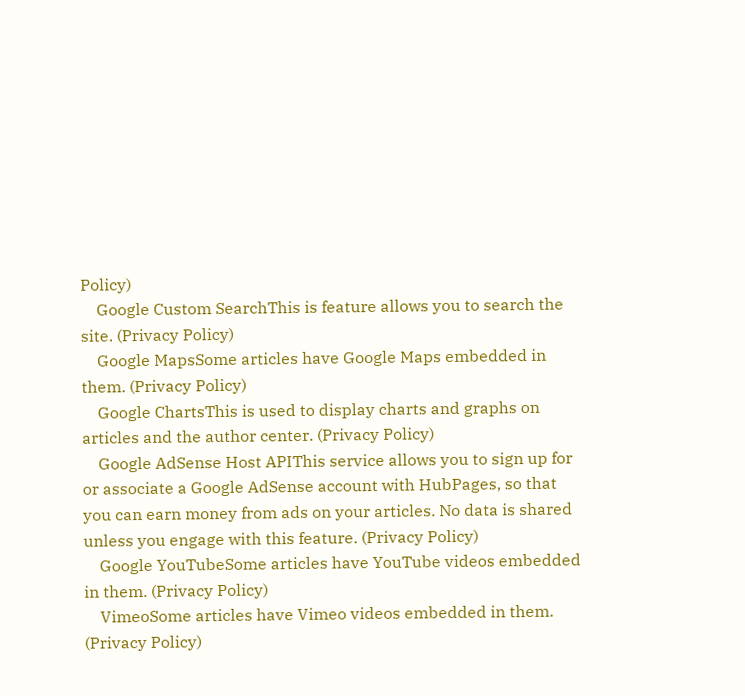Policy)
    Google Custom SearchThis is feature allows you to search the site. (Privacy Policy)
    Google MapsSome articles have Google Maps embedded in them. (Privacy Policy)
    Google ChartsThis is used to display charts and graphs on articles and the author center. (Privacy Policy)
    Google AdSense Host APIThis service allows you to sign up for or associate a Google AdSense account with HubPages, so that you can earn money from ads on your articles. No data is shared unless you engage with this feature. (Privacy Policy)
    Google YouTubeSome articles have YouTube videos embedded in them. (Privacy Policy)
    VimeoSome articles have Vimeo videos embedded in them. (Privacy Policy)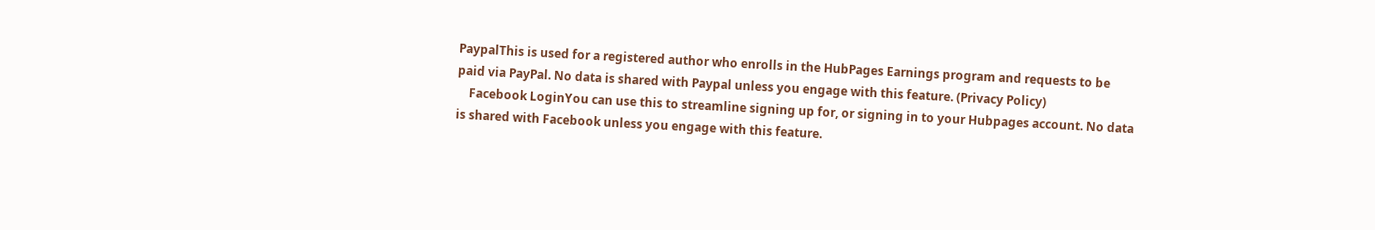PaypalThis is used for a registered author who enrolls in the HubPages Earnings program and requests to be paid via PayPal. No data is shared with Paypal unless you engage with this feature. (Privacy Policy)
    Facebook LoginYou can use this to streamline signing up for, or signing in to your Hubpages account. No data is shared with Facebook unless you engage with this feature.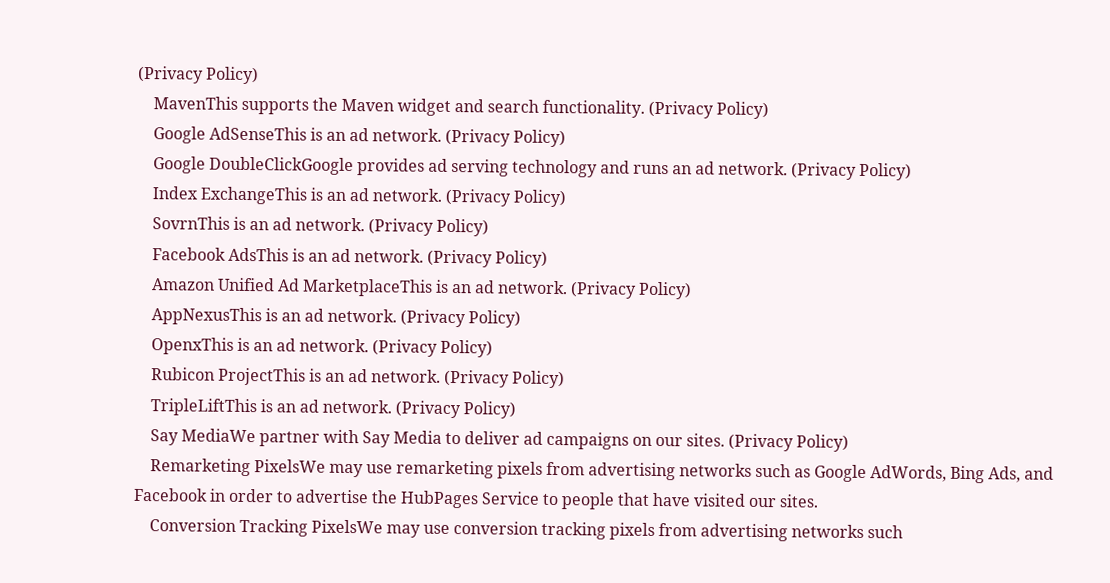(Privacy Policy)
    MavenThis supports the Maven widget and search functionality. (Privacy Policy)
    Google AdSenseThis is an ad network. (Privacy Policy)
    Google DoubleClickGoogle provides ad serving technology and runs an ad network. (Privacy Policy)
    Index ExchangeThis is an ad network. (Privacy Policy)
    SovrnThis is an ad network. (Privacy Policy)
    Facebook AdsThis is an ad network. (Privacy Policy)
    Amazon Unified Ad MarketplaceThis is an ad network. (Privacy Policy)
    AppNexusThis is an ad network. (Privacy Policy)
    OpenxThis is an ad network. (Privacy Policy)
    Rubicon ProjectThis is an ad network. (Privacy Policy)
    TripleLiftThis is an ad network. (Privacy Policy)
    Say MediaWe partner with Say Media to deliver ad campaigns on our sites. (Privacy Policy)
    Remarketing PixelsWe may use remarketing pixels from advertising networks such as Google AdWords, Bing Ads, and Facebook in order to advertise the HubPages Service to people that have visited our sites.
    Conversion Tracking PixelsWe may use conversion tracking pixels from advertising networks such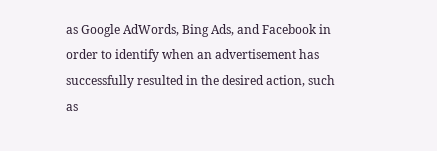as Google AdWords, Bing Ads, and Facebook in order to identify when an advertisement has successfully resulted in the desired action, such as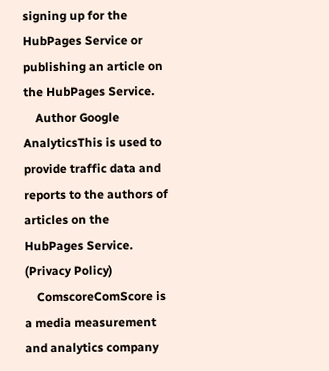signing up for the HubPages Service or publishing an article on the HubPages Service.
    Author Google AnalyticsThis is used to provide traffic data and reports to the authors of articles on the HubPages Service. (Privacy Policy)
    ComscoreComScore is a media measurement and analytics company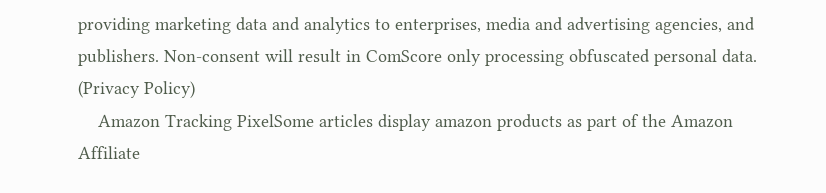providing marketing data and analytics to enterprises, media and advertising agencies, and publishers. Non-consent will result in ComScore only processing obfuscated personal data. (Privacy Policy)
    Amazon Tracking PixelSome articles display amazon products as part of the Amazon Affiliate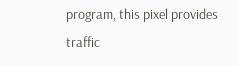program, this pixel provides traffic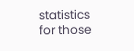statistics for those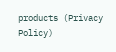products (Privacy Policy)